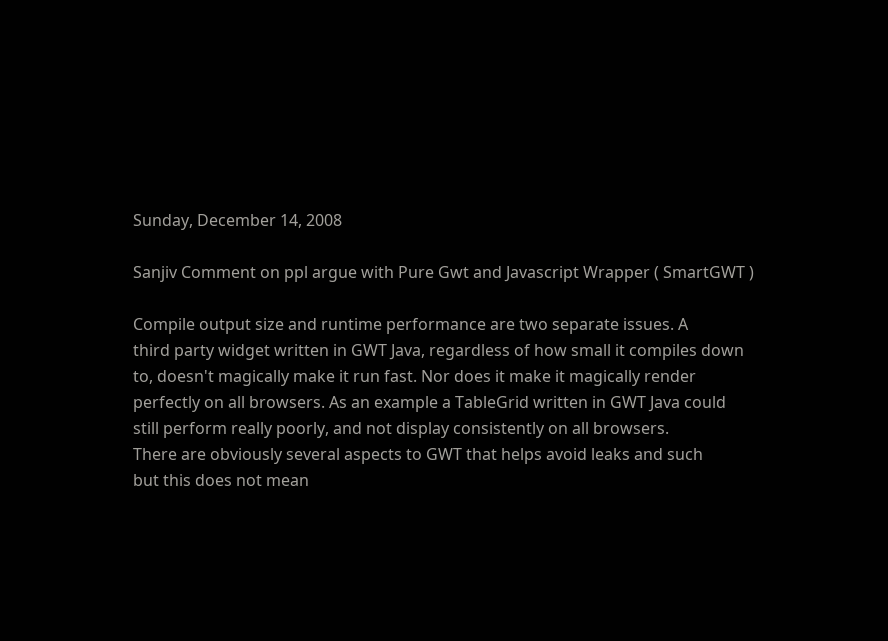Sunday, December 14, 2008

Sanjiv Comment on ppl argue with Pure Gwt and Javascript Wrapper ( SmartGWT )

Compile output size and runtime performance are two separate issues. A
third party widget written in GWT Java, regardless of how small it compiles down
to, doesn't magically make it run fast. Nor does it make it magically render
perfectly on all browsers. As an example a TableGrid written in GWT Java could
still perform really poorly, and not display consistently on all browsers.
There are obviously several aspects to GWT that helps avoid leaks and such
but this does not mean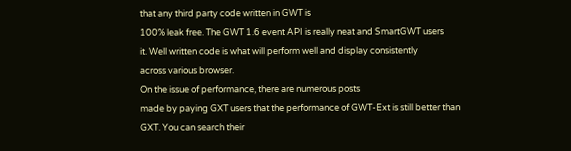that any third party code written in GWT is
100% leak free. The GWT 1.6 event API is really neat and SmartGWT users
it. Well written code is what will perform well and display consistently
across various browser.
On the issue of performance, there are numerous posts
made by paying GXT users that the performance of GWT-Ext is still better than
GXT. You can search their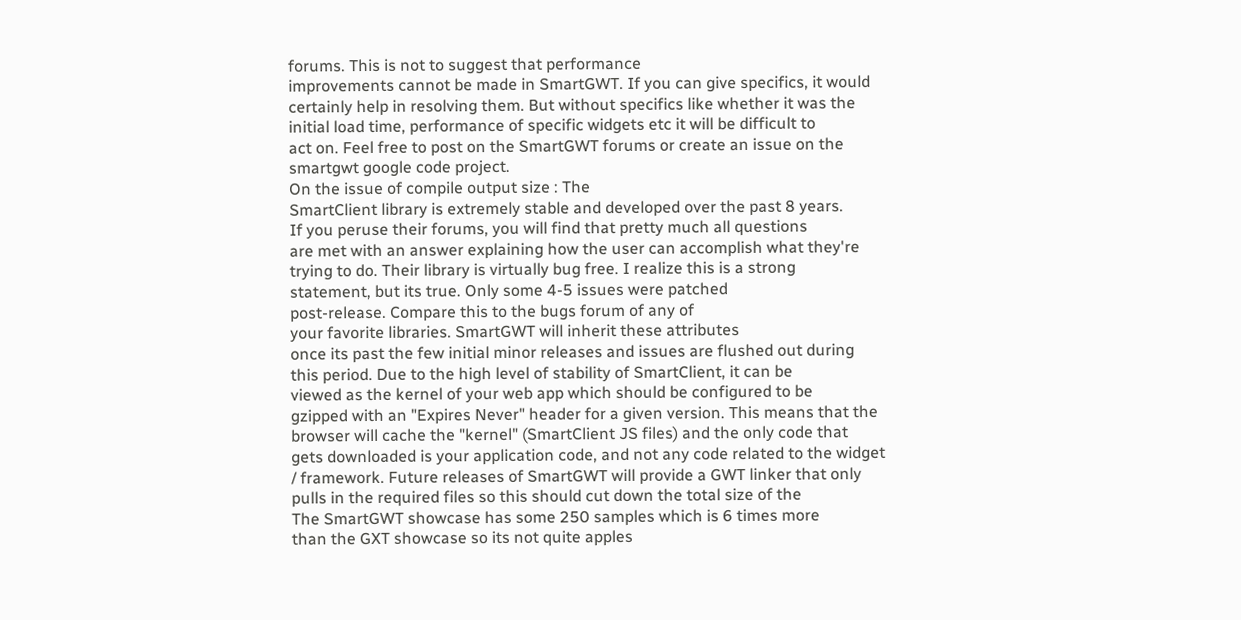forums. This is not to suggest that performance
improvements cannot be made in SmartGWT. If you can give specifics, it would
certainly help in resolving them. But without specifics like whether it was the
initial load time, performance of specific widgets etc it will be difficult to
act on. Feel free to post on the SmartGWT forums or create an issue on the
smartgwt google code project.
On the issue of compile output size : The
SmartClient library is extremely stable and developed over the past 8 years.
If you peruse their forums, you will find that pretty much all questions
are met with an answer explaining how the user can accomplish what they're
trying to do. Their library is virtually bug free. I realize this is a strong
statement, but its true. Only some 4-5 issues were patched
post-release. Compare this to the bugs forum of any of
your favorite libraries. SmartGWT will inherit these attributes
once its past the few initial minor releases and issues are flushed out during
this period. Due to the high level of stability of SmartClient, it can be
viewed as the kernel of your web app which should be configured to be
gzipped with an "Expires Never" header for a given version. This means that the
browser will cache the "kernel" (SmartClient JS files) and the only code that
gets downloaded is your application code, and not any code related to the widget
/ framework. Future releases of SmartGWT will provide a GWT linker that only
pulls in the required files so this should cut down the total size of the
The SmartGWT showcase has some 250 samples which is 6 times more
than the GXT showcase so its not quite apples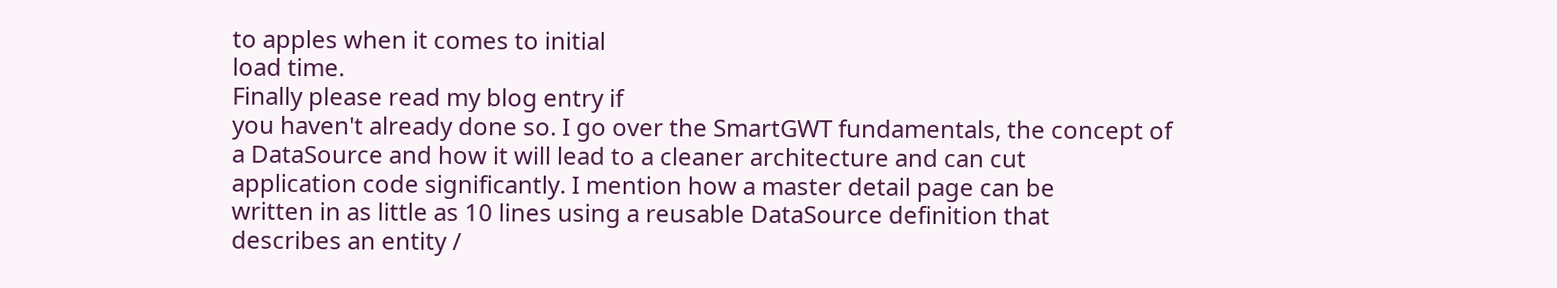to apples when it comes to initial
load time.
Finally please read my blog entry if
you haven't already done so. I go over the SmartGWT fundamentals, the concept of
a DataSource and how it will lead to a cleaner architecture and can cut
application code significantly. I mention how a master detail page can be
written in as little as 10 lines using a reusable DataSource definition that
describes an entity /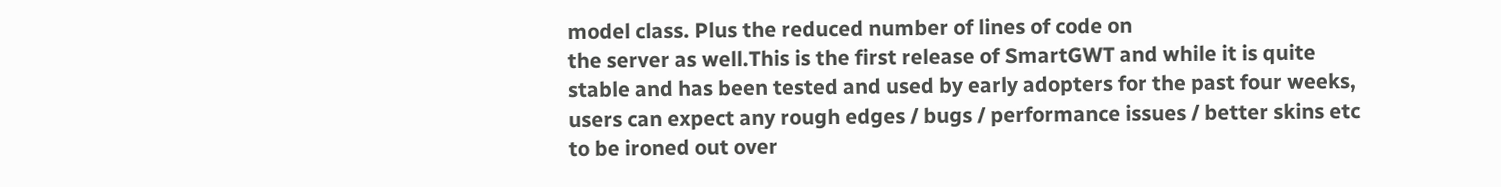model class. Plus the reduced number of lines of code on
the server as well.This is the first release of SmartGWT and while it is quite
stable and has been tested and used by early adopters for the past four weeks,
users can expect any rough edges / bugs / performance issues / better skins etc
to be ironed out over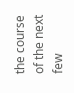the course of the next few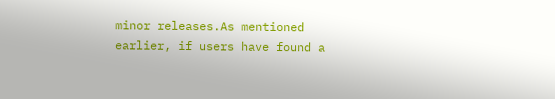minor releases.As mentioned
earlier, if users have found a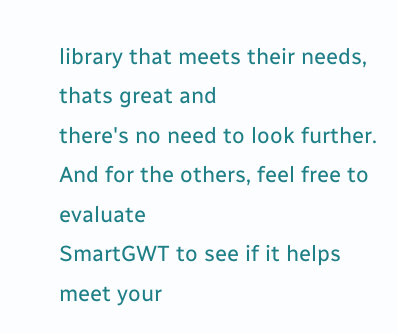library that meets their needs, thats great and
there's no need to look further. And for the others, feel free to evaluate
SmartGWT to see if it helps meet your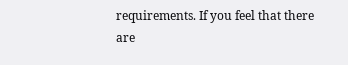requirements. If you feel that there are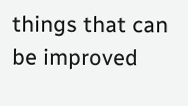things that can be improved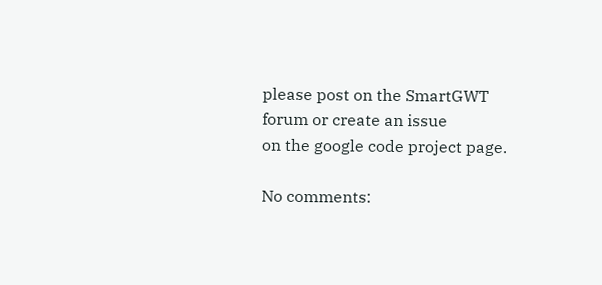please post on the SmartGWT forum or create an issue
on the google code project page.

No comments: